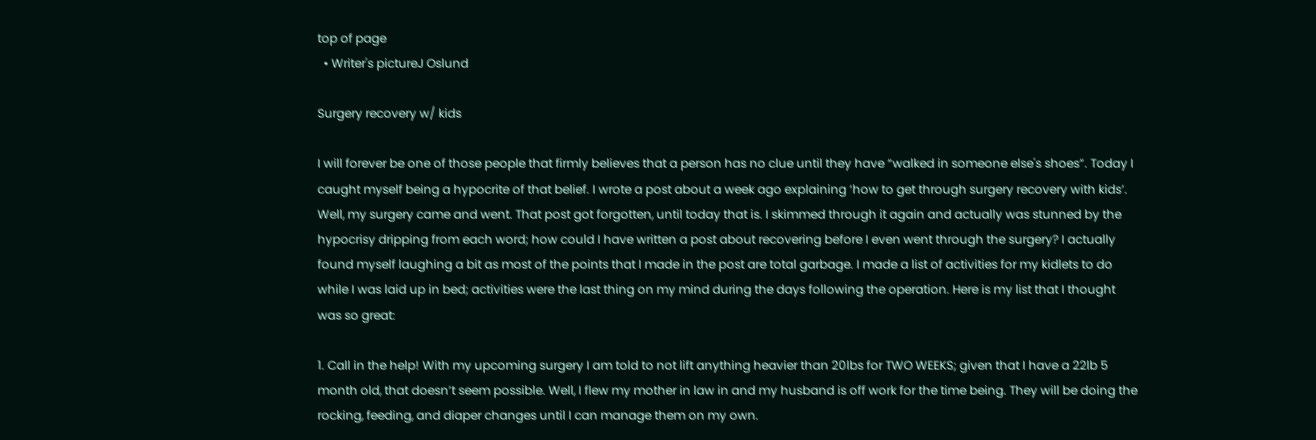top of page
  • Writer's pictureJ Oslund

Surgery recovery w/ kids

I will forever be one of those people that firmly believes that a person has no clue until they have “walked in someone else's shoes”. Today I caught myself being a hypocrite of that belief. I wrote a post about a week ago explaining ‘how to get through surgery recovery with kids’. Well, my surgery came and went. That post got forgotten, until today that is. I skimmed through it again and actually was stunned by the hypocrisy dripping from each word; how could I have written a post about recovering before I even went through the surgery? I actually found myself laughing a bit as most of the points that I made in the post are total garbage. I made a list of activities for my kidlets to do while I was laid up in bed; activities were the last thing on my mind during the days following the operation. Here is my list that I thought was so great:

1. Call in the help! With my upcoming surgery I am told to not lift anything heavier than 20lbs for TWO WEEKS; given that I have a 22lb 5 month old, that doesn’t seem possible. Well, I flew my mother in law in and my husband is off work for the time being. They will be doing the rocking, feeding, and diaper changes until I can manage them on my own.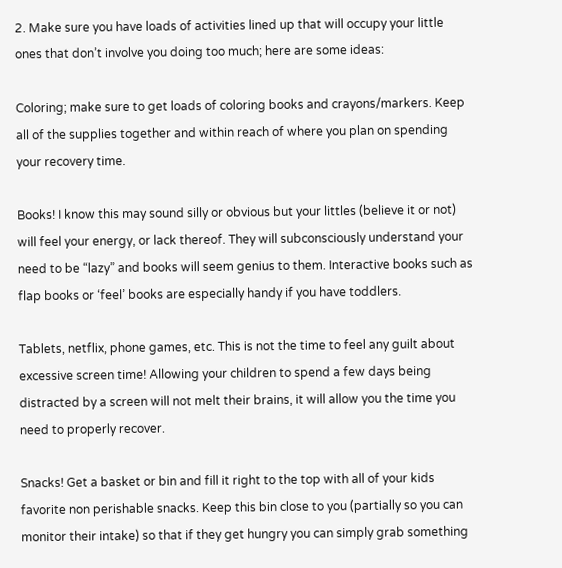2. Make sure you have loads of activities lined up that will occupy your little ones that don’t involve you doing too much; here are some ideas:

Coloring; make sure to get loads of coloring books and crayons/markers. Keep all of the supplies together and within reach of where you plan on spending your recovery time.

Books! I know this may sound silly or obvious but your littles (believe it or not) will feel your energy, or lack thereof. They will subconsciously understand your need to be “lazy” and books will seem genius to them. Interactive books such as flap books or ‘feel’ books are especially handy if you have toddlers.

Tablets, netflix, phone games, etc. This is not the time to feel any guilt about excessive screen time! Allowing your children to spend a few days being distracted by a screen will not melt their brains, it will allow you the time you need to properly recover.

Snacks! Get a basket or bin and fill it right to the top with all of your kids favorite non perishable snacks. Keep this bin close to you (partially so you can monitor their intake) so that if they get hungry you can simply grab something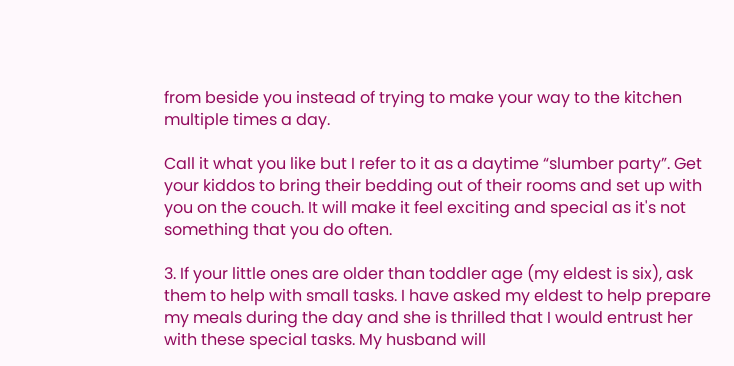from beside you instead of trying to make your way to the kitchen multiple times a day.

Call it what you like but I refer to it as a daytime “slumber party”. Get your kiddos to bring their bedding out of their rooms and set up with you on the couch. It will make it feel exciting and special as it's not something that you do often.

3. If your little ones are older than toddler age (my eldest is six), ask them to help with small tasks. I have asked my eldest to help prepare my meals during the day and she is thrilled that I would entrust her with these special tasks. My husband will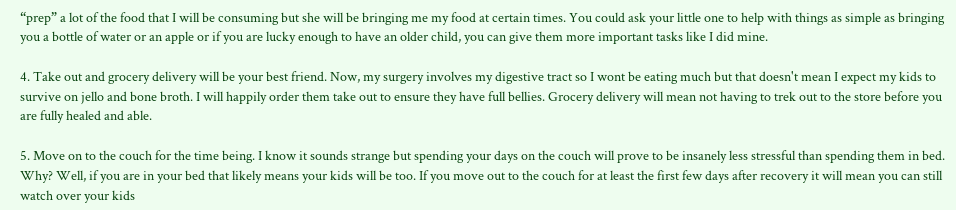“prep” a lot of the food that I will be consuming but she will be bringing me my food at certain times. You could ask your little one to help with things as simple as bringing you a bottle of water or an apple or if you are lucky enough to have an older child, you can give them more important tasks like I did mine.

4. Take out and grocery delivery will be your best friend. Now, my surgery involves my digestive tract so I wont be eating much but that doesn't mean I expect my kids to survive on jello and bone broth. I will happily order them take out to ensure they have full bellies. Grocery delivery will mean not having to trek out to the store before you are fully healed and able.

5. Move on to the couch for the time being. I know it sounds strange but spending your days on the couch will prove to be insanely less stressful than spending them in bed. Why? Well, if you are in your bed that likely means your kids will be too. If you move out to the couch for at least the first few days after recovery it will mean you can still watch over your kids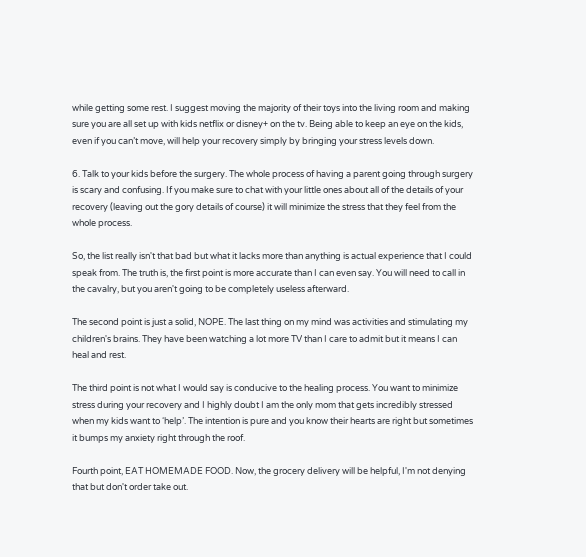while getting some rest. I suggest moving the majority of their toys into the living room and making sure you are all set up with kids netflix or disney+ on the tv. Being able to keep an eye on the kids, even if you can’t move, will help your recovery simply by bringing your stress levels down.

6. Talk to your kids before the surgery. The whole process of having a parent going through surgery is scary and confusing. If you make sure to chat with your little ones about all of the details of your recovery (leaving out the gory details of course) it will minimize the stress that they feel from the whole process.

So, the list really isn't that bad but what it lacks more than anything is actual experience that I could speak from. The truth is, the first point is more accurate than I can even say. You will need to call in the cavalry, but you aren't going to be completely useless afterward.

The second point is just a solid, NOPE. The last thing on my mind was activities and stimulating my children's brains. They have been watching a lot more TV than I care to admit but it means I can heal and rest.

The third point is not what I would say is conducive to the healing process. You want to minimize stress during your recovery and I highly doubt I am the only mom that gets incredibly stressed when my kids want to ‘help’. The intention is pure and you know their hearts are right but sometimes it bumps my anxiety right through the roof.

Fourth point, EAT HOMEMADE FOOD. Now, the grocery delivery will be helpful, I'm not denying that but don't order take out.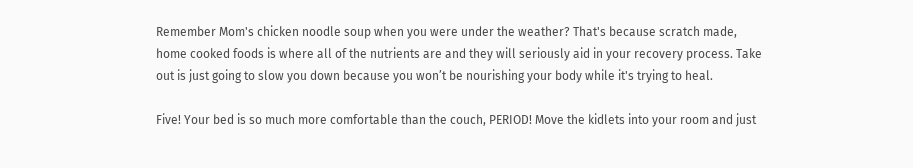Remember Mom's chicken noodle soup when you were under the weather? That's because scratch made, home cooked foods is where all of the nutrients are and they will seriously aid in your recovery process. Take out is just going to slow you down because you won’t be nourishing your body while it's trying to heal.

Five! Your bed is so much more comfortable than the couch, PERIOD! Move the kidlets into your room and just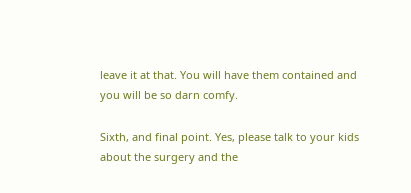leave it at that. You will have them contained and you will be so darn comfy.

Sixth, and final point. Yes, please talk to your kids about the surgery and the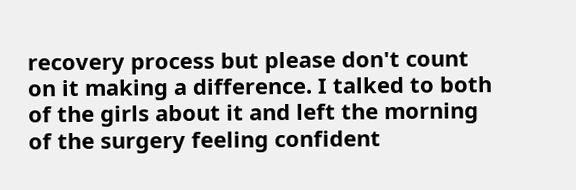recovery process but please don't count on it making a difference. I talked to both of the girls about it and left the morning of the surgery feeling confident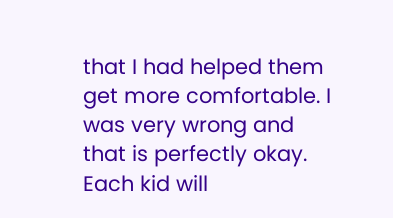that I had helped them get more comfortable. I was very wrong and that is perfectly okay. Each kid will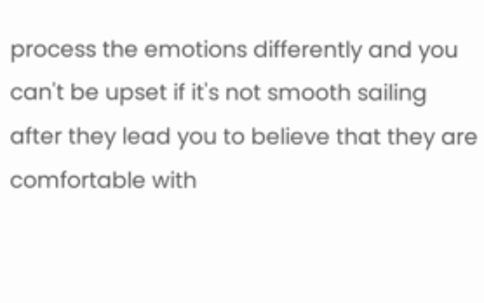process the emotions differently and you can't be upset if it's not smooth sailing after they lead you to believe that they are comfortable with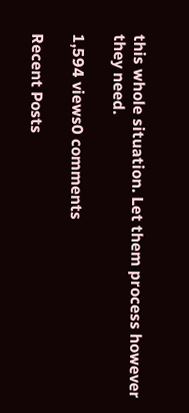this whole situation. Let them process however they need.

1,594 views0 comments

Recent Posts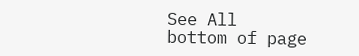See All
bottom of page